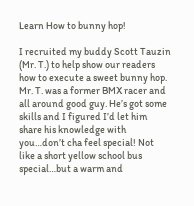Learn How to bunny hop!

I recruited my buddy Scott Tauzin (Mr. T.) to help show our readers how to execute a sweet bunny hop. Mr. T. was a former BMX racer and all around good guy. He’s got some skills and I figured I’d let him share his knowledge with you…don’t cha feel special! Not like a short yellow school bus special…but a warm and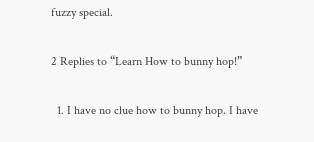fuzzy special.

2 Replies to “Learn How to bunny hop!”

  1. I have no clue how to bunny hop. I have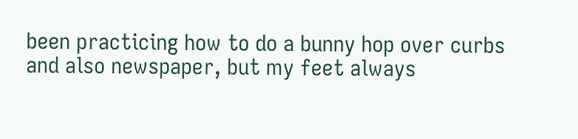been practicing how to do a bunny hop over curbs and also newspaper, but my feet always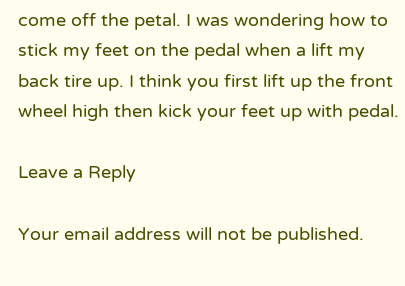come off the petal. I was wondering how to stick my feet on the pedal when a lift my back tire up. I think you first lift up the front wheel high then kick your feet up with pedal.

Leave a Reply

Your email address will not be published.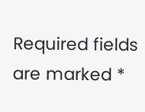Required fields are marked *